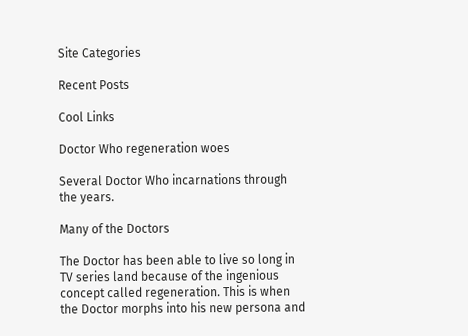Site Categories

Recent Posts

Cool Links

Doctor Who regeneration woes

Several Doctor Who incarnations through the years.

Many of the Doctors

The Doctor has been able to live so long in TV series land because of the ingenious concept called regeneration. This is when the Doctor morphs into his new persona and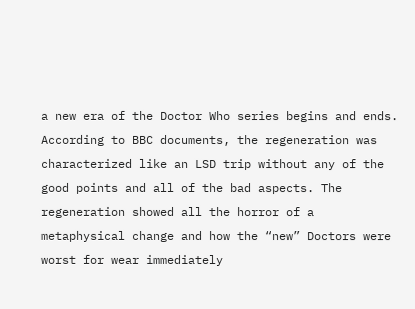a new era of the Doctor Who series begins and ends. According to BBC documents, the regeneration was characterized like an LSD trip without any of the good points and all of the bad aspects. The regeneration showed all the horror of a metaphysical change and how the “new” Doctors were worst for wear immediately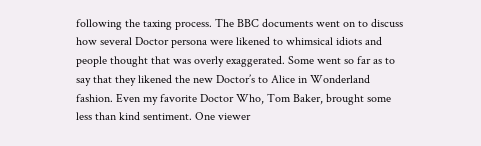following the taxing process. The BBC documents went on to discuss how several Doctor persona were likened to whimsical idiots and people thought that was overly exaggerated. Some went so far as to say that they likened the new Doctor’s to Alice in Wonderland fashion. Even my favorite Doctor Who, Tom Baker, brought some less than kind sentiment. One viewer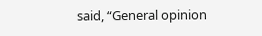said, “General opinion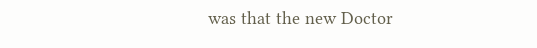was that the new Doctor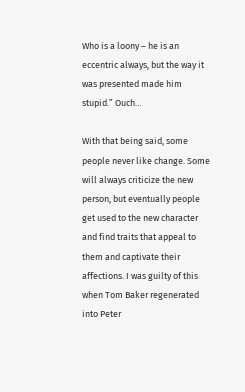Who is a loony – he is an eccentric always, but the way it was presented made him stupid.” Ouch…

With that being said, some people never like change. Some will always criticize the new person, but eventually people get used to the new character and find traits that appeal to them and captivate their affections. I was guilty of this when Tom Baker regenerated into Peter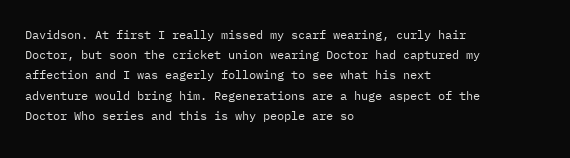Davidson. At first I really missed my scarf wearing, curly hair Doctor, but soon the cricket union wearing Doctor had captured my affection and I was eagerly following to see what his next adventure would bring him. Regenerations are a huge aspect of the Doctor Who series and this is why people are so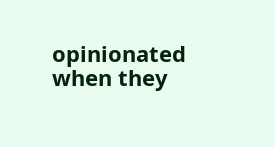opinionated when they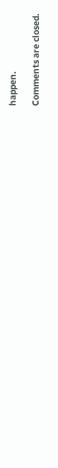happen.

Comments are closed.